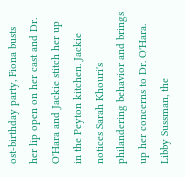ost-birthday party, Fiona busts her lip open on her cast and Dr. O'Hara and Jackie stitch her up in the Peyton kitchen. Jackie notices Sarah Khouri's philandering behavior and brings up her concerns to Dr. O'Hara. Libby Sussman, the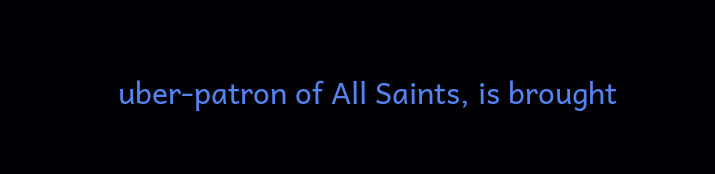uber-patron of All Saints, is brought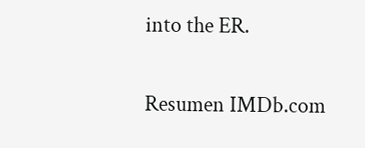into the ER.

Resumen IMDb.com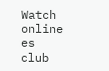Watch online es club